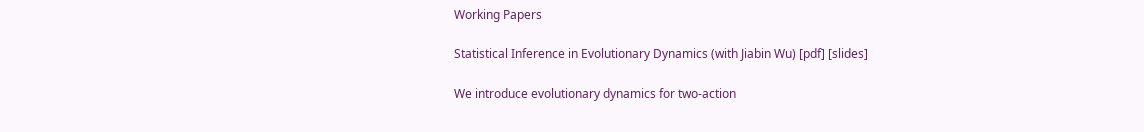Working Papers

Statistical Inference in Evolutionary Dynamics (with Jiabin Wu) [pdf] [slides]

We introduce evolutionary dynamics for two-action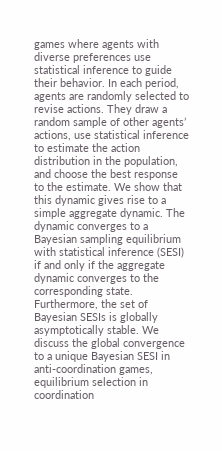games where agents with diverse preferences use statistical inference to guide their behavior. In each period, agents are randomly selected to revise actions. They draw a random sample of other agents’ actions, use statistical inference to estimate the action distribution in the population, and choose the best response to the estimate. We show that this dynamic gives rise to a simple aggregate dynamic. The dynamic converges to a Bayesian sampling equilibrium with statistical inference (SESI) if and only if the aggregate dynamic converges to the corresponding state. Furthermore, the set of Bayesian SESIs is globally asymptotically stable. We discuss the global convergence to a unique Bayesian SESI in anti-coordination games, equilibrium selection in coordination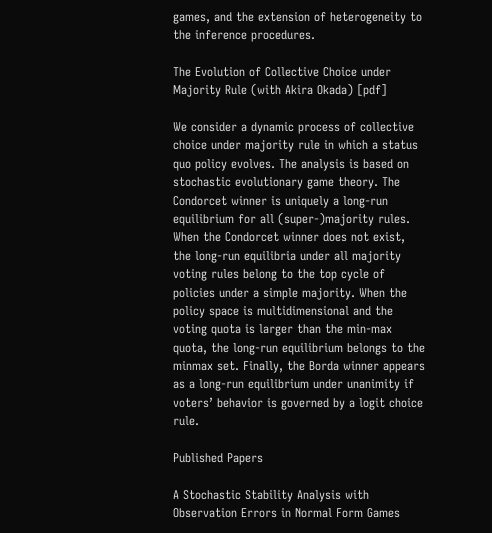games, and the extension of heterogeneity to the inference procedures.

The Evolution of Collective Choice under Majority Rule (with Akira Okada) [pdf]

We consider a dynamic process of collective choice under majority rule in which a status quo policy evolves. The analysis is based on stochastic evolutionary game theory. The Condorcet winner is uniquely a long-run equilibrium for all (super-)majority rules. When the Condorcet winner does not exist, the long-run equilibria under all majority voting rules belong to the top cycle of policies under a simple majority. When the policy space is multidimensional and the voting quota is larger than the min-max quota, the long-run equilibrium belongs to the minmax set. Finally, the Borda winner appears as a long-run equilibrium under unanimity if voters’ behavior is governed by a logit choice rule.

Published Papers

A Stochastic Stability Analysis with Observation Errors in Normal Form Games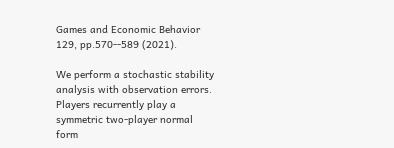Games and Economic Behavior 129, pp.570--589 (2021).

We perform a stochastic stability analysis with observation errors. Players recurrently play a symmetric two-player normal form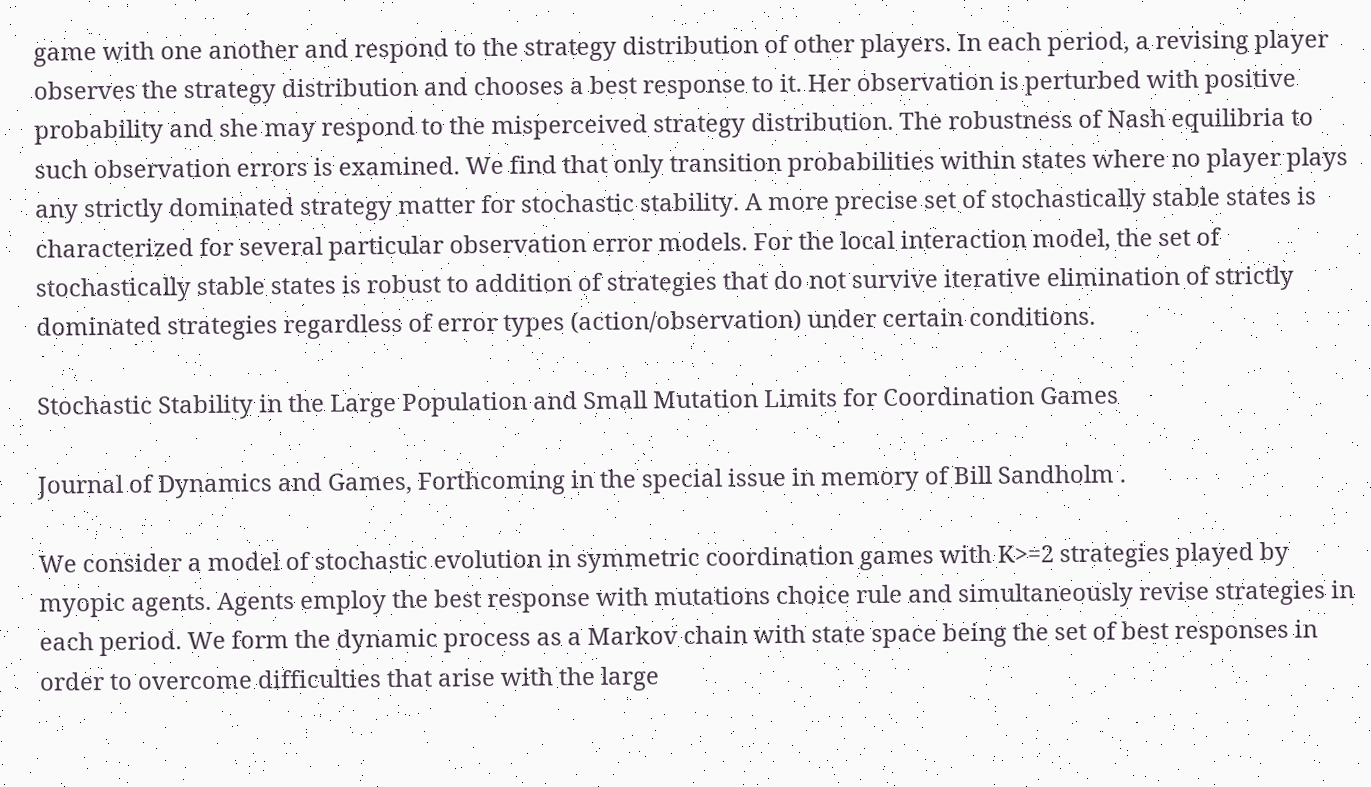game with one another and respond to the strategy distribution of other players. In each period, a revising player observes the strategy distribution and chooses a best response to it. Her observation is perturbed with positive probability and she may respond to the misperceived strategy distribution. The robustness of Nash equilibria to such observation errors is examined. We find that only transition probabilities within states where no player plays any strictly dominated strategy matter for stochastic stability. A more precise set of stochastically stable states is characterized for several particular observation error models. For the local interaction model, the set of stochastically stable states is robust to addition of strategies that do not survive iterative elimination of strictly dominated strategies regardless of error types (action/observation) under certain conditions.

Stochastic Stability in the Large Population and Small Mutation Limits for Coordination Games

Journal of Dynamics and Games, Forthcoming in the special issue in memory of Bill Sandholm .

We consider a model of stochastic evolution in symmetric coordination games with K>=2 strategies played by myopic agents. Agents employ the best response with mutations choice rule and simultaneously revise strategies in each period. We form the dynamic process as a Markov chain with state space being the set of best responses in order to overcome difficulties that arise with the large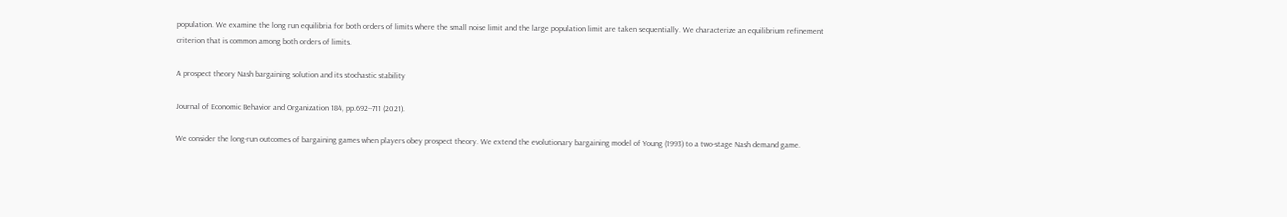population. We examine the long run equilibria for both orders of limits where the small noise limit and the large population limit are taken sequentially. We characterize an equilibrium refinement criterion that is common among both orders of limits.

A prospect theory Nash bargaining solution and its stochastic stability

Journal of Economic Behavior and Organization 184, pp.692--711 (2021).

We consider the long-run outcomes of bargaining games when players obey prospect theory. We extend the evolutionary bargaining model of Young (1993) to a two-stage Nash demand game.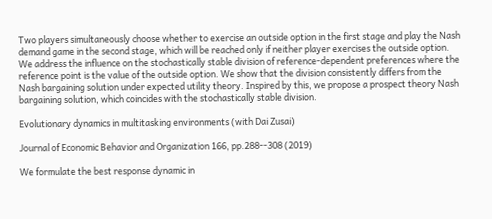Two players simultaneously choose whether to exercise an outside option in the first stage and play the Nash demand game in the second stage, which will be reached only if neither player exercises the outside option. We address the influence on the stochastically stable division of reference-dependent preferences where the reference point is the value of the outside option. We show that the division consistently differs from the Nash bargaining solution under expected utility theory. Inspired by this, we propose a prospect theory Nash bargaining solution, which coincides with the stochastically stable division.

Evolutionary dynamics in multitasking environments (with Dai Zusai)

Journal of Economic Behavior and Organization 166, pp.288--308 (2019)

We formulate the best response dynamic in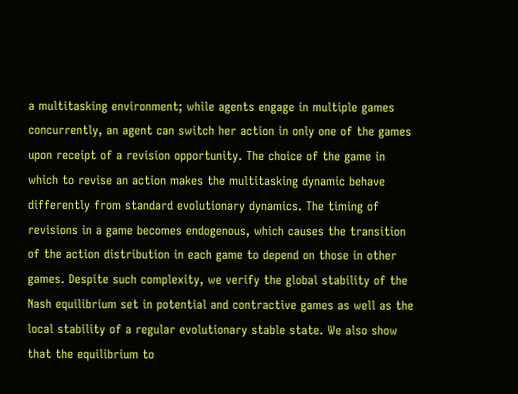a multitasking environment; while agents engage in multiple games concurrently, an agent can switch her action in only one of the games upon receipt of a revision opportunity. The choice of the game in which to revise an action makes the multitasking dynamic behave differently from standard evolutionary dynamics. The timing of revisions in a game becomes endogenous, which causes the transition of the action distribution in each game to depend on those in other games. Despite such complexity, we verify the global stability of the Nash equilibrium set in potential and contractive games as well as the local stability of a regular evolutionary stable state. We also show that the equilibrium to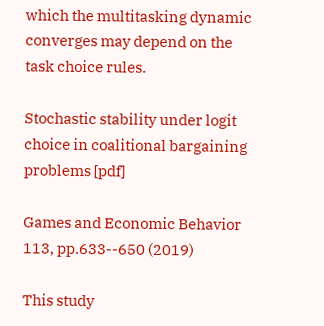which the multitasking dynamic converges may depend on the task choice rules.

Stochastic stability under logit choice in coalitional bargaining problems [pdf]

Games and Economic Behavior 113, pp.633--650 (2019)

This study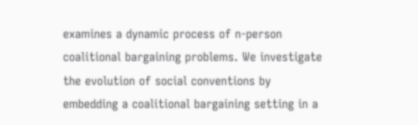examines a dynamic process of n-person coalitional bargaining problems. We investigate the evolution of social conventions by embedding a coalitional bargaining setting in a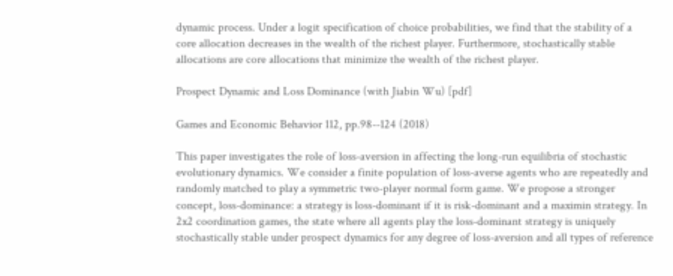dynamic process. Under a logit specification of choice probabilities, we find that the stability of a core allocation decreases in the wealth of the richest player. Furthermore, stochastically stable allocations are core allocations that minimize the wealth of the richest player.

Prospect Dynamic and Loss Dominance (with Jiabin Wu) [pdf]

Games and Economic Behavior 112, pp.98--124 (2018)

This paper investigates the role of loss-aversion in affecting the long-run equilibria of stochastic evolutionary dynamics. We consider a finite population of loss-averse agents who are repeatedly and randomly matched to play a symmetric two-player normal form game. We propose a stronger concept, loss-dominance: a strategy is loss-dominant if it is risk-dominant and a maximin strategy. In 2x2 coordination games, the state where all agents play the loss-dominant strategy is uniquely stochastically stable under prospect dynamics for any degree of loss-aversion and all types of reference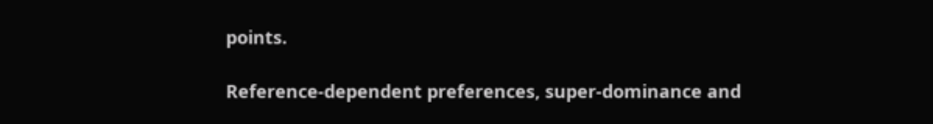points.

Reference-dependent preferences, super-dominance and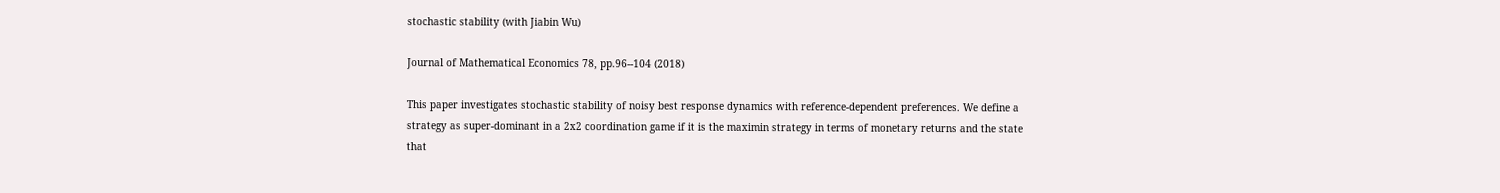stochastic stability (with Jiabin Wu)

Journal of Mathematical Economics 78, pp.96--104 (2018)

This paper investigates stochastic stability of noisy best response dynamics with reference-dependent preferences. We define a strategy as super-dominant in a 2x2 coordination game if it is the maximin strategy in terms of monetary returns and the state that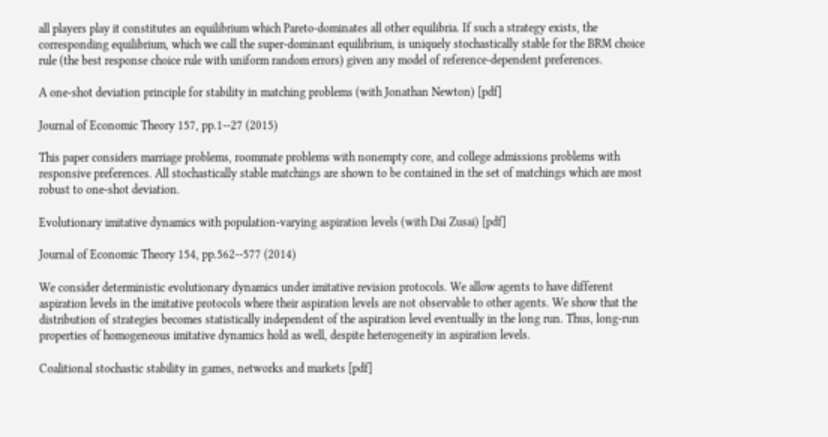all players play it constitutes an equilibrium which Pareto-dominates all other equilibria. If such a strategy exists, the corresponding equilibrium, which we call the super-dominant equilibrium, is uniquely stochastically stable for the BRM choice rule (the best response choice rule with uniform random errors) given any model of reference-dependent preferences.

A one-shot deviation principle for stability in matching problems (with Jonathan Newton) [pdf]

Journal of Economic Theory 157, pp.1--27 (2015)

This paper considers marriage problems, roommate problems with nonempty core, and college admissions problems with responsive preferences. All stochastically stable matchings are shown to be contained in the set of matchings which are most robust to one-shot deviation.

Evolutionary imitative dynamics with population-varying aspiration levels (with Dai Zusai) [pdf]

Journal of Economic Theory 154, pp.562--577 (2014)

We consider deterministic evolutionary dynamics under imitative revision protocols. We allow agents to have different aspiration levels in the imitative protocols where their aspiration levels are not observable to other agents. We show that the distribution of strategies becomes statistically independent of the aspiration level eventually in the long run. Thus, long-run properties of homogeneous imitative dynamics hold as well, despite heterogeneity in aspiration levels.

Coalitional stochastic stability in games, networks and markets [pdf]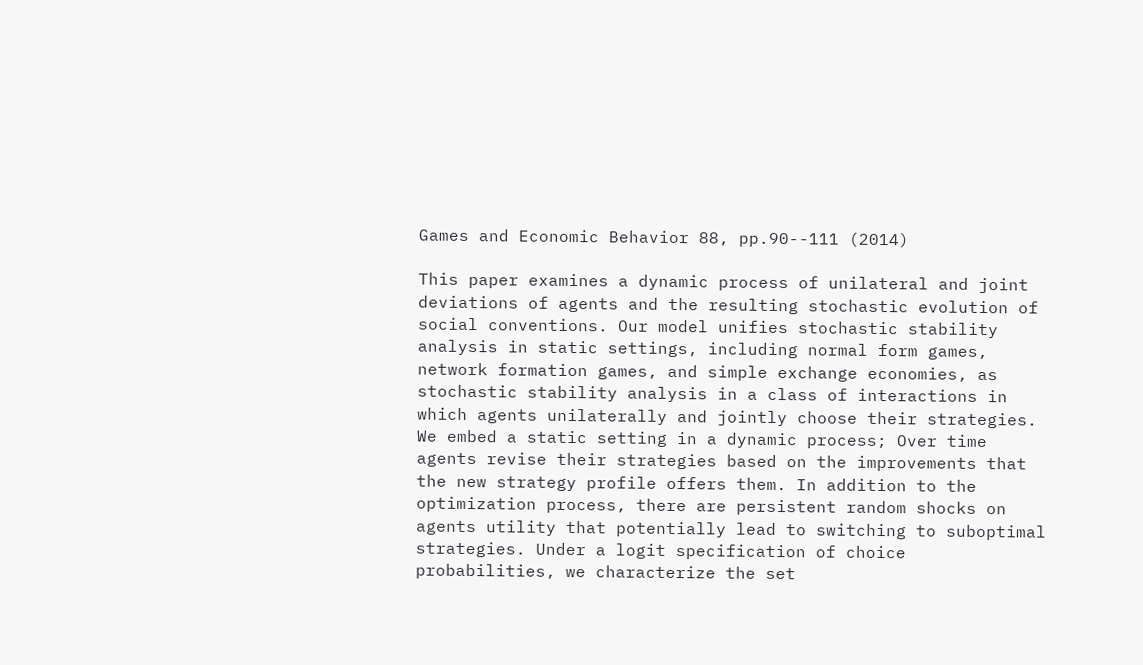Games and Economic Behavior 88, pp.90--111 (2014)

This paper examines a dynamic process of unilateral and joint deviations of agents and the resulting stochastic evolution of social conventions. Our model unifies stochastic stability analysis in static settings, including normal form games, network formation games, and simple exchange economies, as stochastic stability analysis in a class of interactions in which agents unilaterally and jointly choose their strategies. We embed a static setting in a dynamic process; Over time agents revise their strategies based on the improvements that the new strategy profile offers them. In addition to the optimization process, there are persistent random shocks on agents utility that potentially lead to switching to suboptimal strategies. Under a logit specification of choice probabilities, we characterize the set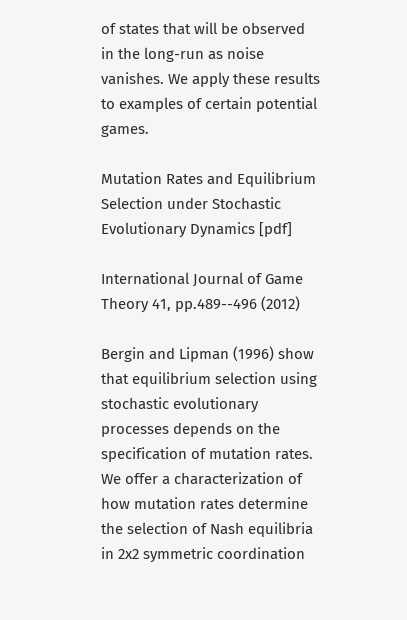of states that will be observed in the long-run as noise vanishes. We apply these results to examples of certain potential games.

Mutation Rates and Equilibrium Selection under Stochastic Evolutionary Dynamics [pdf]

International Journal of Game Theory 41, pp.489--496 (2012)

Bergin and Lipman (1996) show that equilibrium selection using stochastic evolutionary processes depends on the specification of mutation rates. We offer a characterization of how mutation rates determine the selection of Nash equilibria in 2x2 symmetric coordination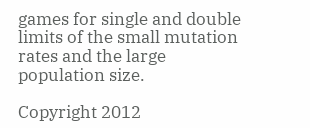games for single and double limits of the small mutation rates and the large population size.

Copyright 2012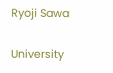Ryoji Sawa

University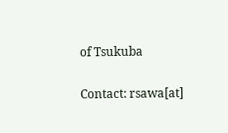of Tsukuba

Contact: rsawa[at]